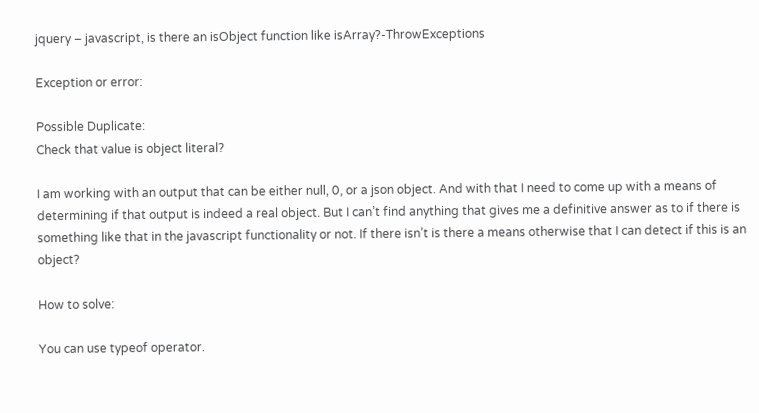jquery – javascript, is there an isObject function like isArray?-ThrowExceptions

Exception or error:

Possible Duplicate:
Check that value is object literal?

I am working with an output that can be either null, 0, or a json object. And with that I need to come up with a means of determining if that output is indeed a real object. But I can’t find anything that gives me a definitive answer as to if there is something like that in the javascript functionality or not. If there isn’t is there a means otherwise that I can detect if this is an object?

How to solve:

You can use typeof operator.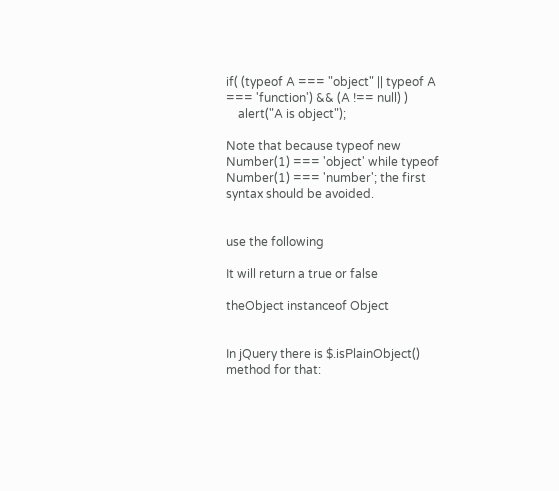if( (typeof A === "object" || typeof A === 'function') && (A !== null) )
    alert("A is object");

Note that because typeof new Number(1) === 'object' while typeof Number(1) === 'number'; the first syntax should be avoided.


use the following

It will return a true or false

theObject instanceof Object


In jQuery there is $.isPlainObject() method for that: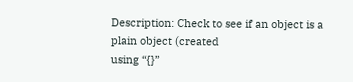Description: Check to see if an object is a plain object (created
using “{}”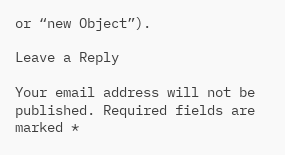or “new Object”).

Leave a Reply

Your email address will not be published. Required fields are marked *